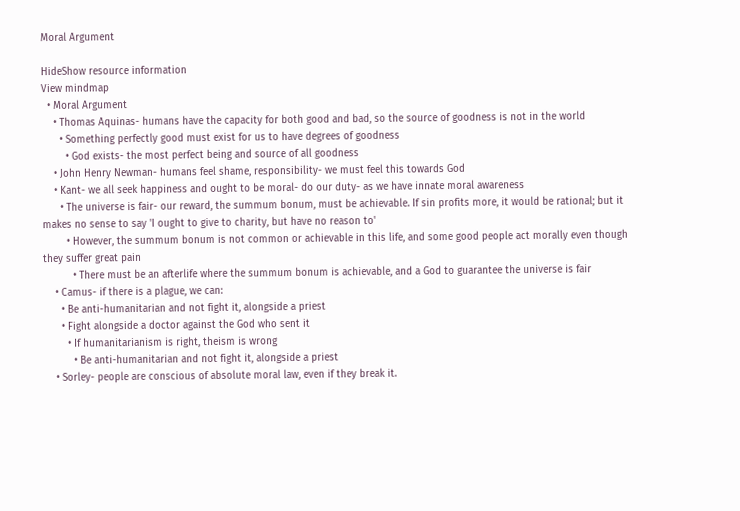Moral Argument

HideShow resource information
View mindmap
  • Moral Argument
    • Thomas Aquinas- humans have the capacity for both good and bad, so the source of goodness is not in the world
      • Something perfectly good must exist for us to have degrees of goodness
        • God exists- the most perfect being and source of all goodness
    • John Henry Newman- humans feel shame, responsibility- we must feel this towards God
    • Kant- we all seek happiness and ought to be moral- do our duty- as we have innate moral awareness
      • The universe is fair- our reward, the summum bonum, must be achievable. If sin profits more, it would be rational; but it makes no sense to say 'I ought to give to charity, but have no reason to'
        • However, the summum bonum is not common or achievable in this life, and some good people act morally even though they suffer great pain
          • There must be an afterlife where the summum bonum is achievable, and a God to guarantee the universe is fair
    • Camus- if there is a plague, we can:
      • Be anti-humanitarian and not fight it, alongside a priest
      • Fight alongside a doctor against the God who sent it
        • If humanitarianism is right, theism is wrong
          • Be anti-humanitarian and not fight it, alongside a priest
    • Sorley- people are conscious of absolute moral law, even if they break it.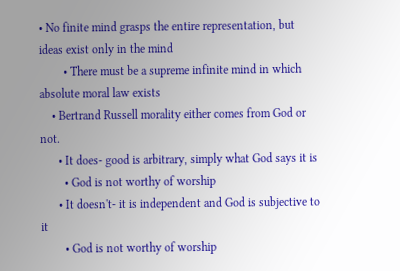• No finite mind grasps the entire representation, but ideas exist only in the mind
        • There must be a supreme infinite mind in which absolute moral law exists
    • Bertrand Russell morality either comes from God or not.
      • It does- good is arbitrary, simply what God says it is
        • God is not worthy of worship
      • It doesn't- it is independent and God is subjective to it
        • God is not worthy of worship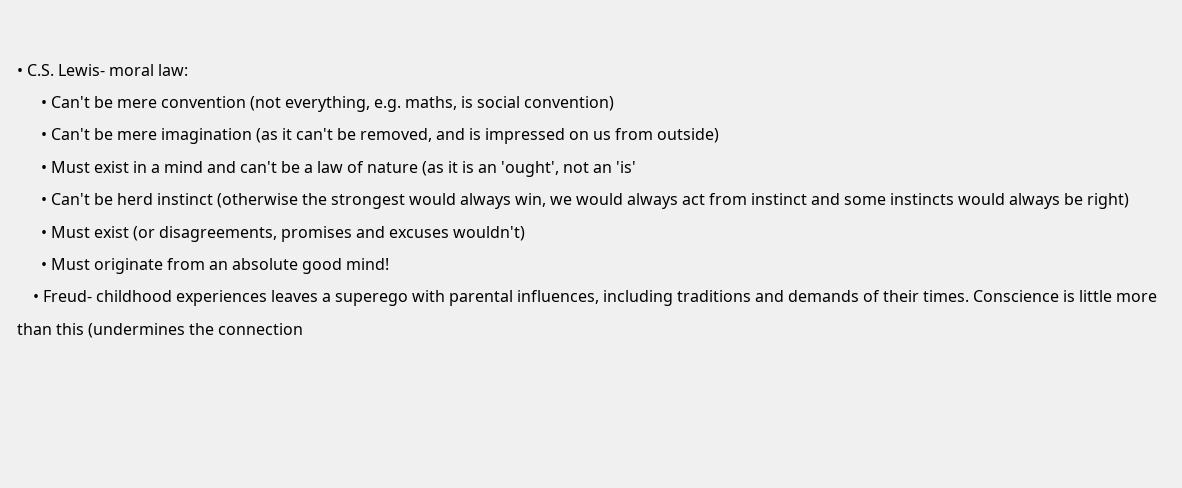• C.S. Lewis- moral law:
      • Can't be mere convention (not everything, e.g. maths, is social convention)
      • Can't be mere imagination (as it can't be removed, and is impressed on us from outside)
      • Must exist in a mind and can't be a law of nature (as it is an 'ought', not an 'is'
      • Can't be herd instinct (otherwise the strongest would always win, we would always act from instinct and some instincts would always be right)
      • Must exist (or disagreements, promises and excuses wouldn't)
      • Must originate from an absolute good mind!
    • Freud- childhood experiences leaves a superego with parental influences, including traditions and demands of their times. Conscience is little more than this (undermines the connection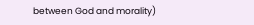between God and morality)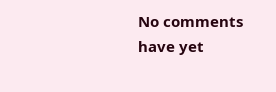No comments have yet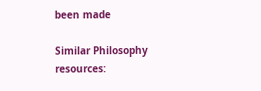been made

Similar Philosophy resources: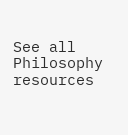See all Philosophy resources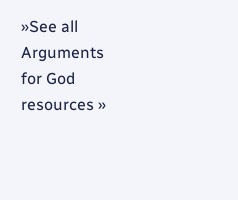»See all Arguments for God resources »